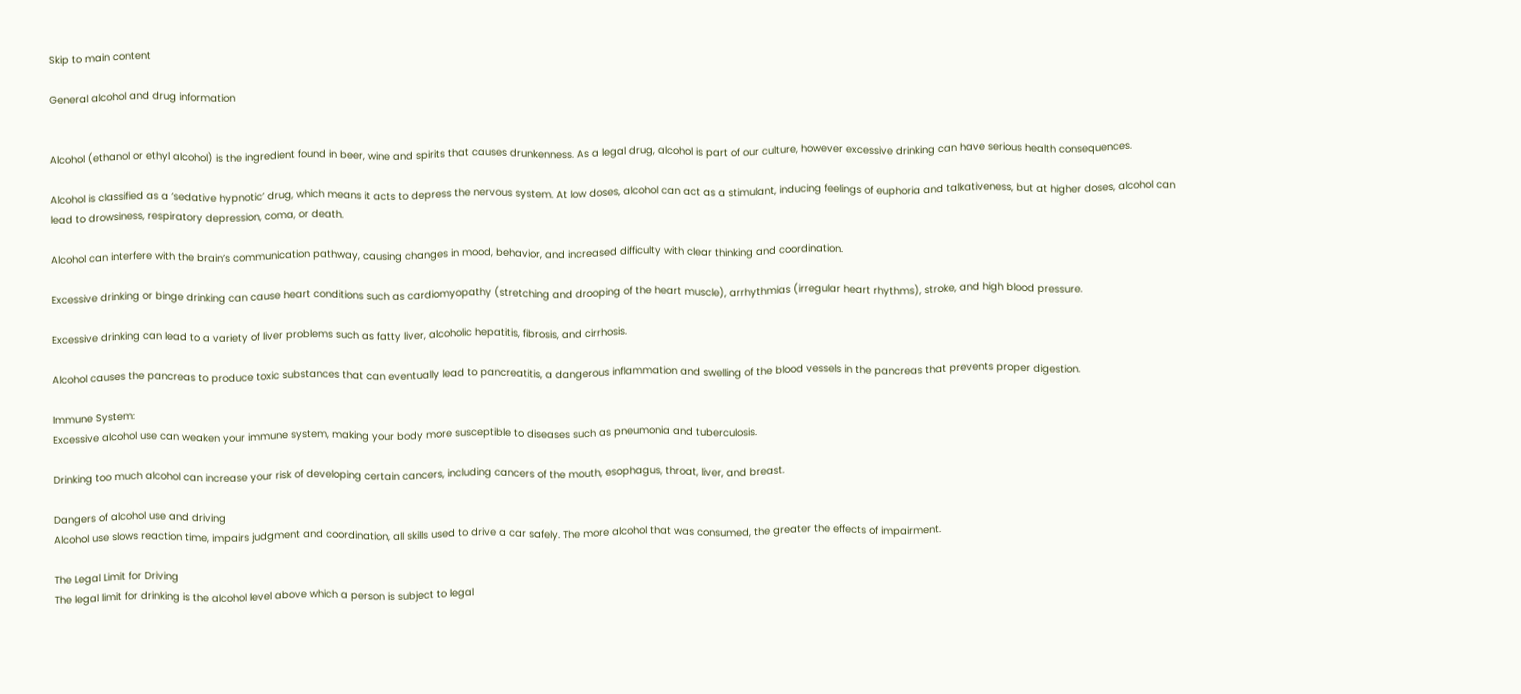Skip to main content

General alcohol and drug information


Alcohol (ethanol or ethyl alcohol) is the ingredient found in beer, wine and spirits that causes drunkenness. As a legal drug, alcohol is part of our culture, however excessive drinking can have serious health consequences.

Alcohol is classified as a ‘sedative hypnotic’ drug, which means it acts to depress the nervous system. At low doses, alcohol can act as a stimulant, inducing feelings of euphoria and talkativeness, but at higher doses, alcohol can lead to drowsiness, respiratory depression, coma, or death.

Alcohol can interfere with the brain’s communication pathway, causing changes in mood, behavior, and increased difficulty with clear thinking and coordination.

Excessive drinking or binge drinking can cause heart conditions such as cardiomyopathy (stretching and drooping of the heart muscle), arrhythmias (irregular heart rhythms), stroke, and high blood pressure.

Excessive drinking can lead to a variety of liver problems such as fatty liver, alcoholic hepatitis, fibrosis, and cirrhosis.

Alcohol causes the pancreas to produce toxic substances that can eventually lead to pancreatitis, a dangerous inflammation and swelling of the blood vessels in the pancreas that prevents proper digestion.

Immune System:
Excessive alcohol use can weaken your immune system, making your body more susceptible to diseases such as pneumonia and tuberculosis.

Drinking too much alcohol can increase your risk of developing certain cancers, including cancers of the mouth, esophagus, throat, liver, and breast.

Dangers of alcohol use and driving
Alcohol use slows reaction time, impairs judgment and coordination, all skills used to drive a car safely. The more alcohol that was consumed, the greater the effects of impairment.

The Legal Limit for Driving
The legal limit for drinking is the alcohol level above which a person is subject to legal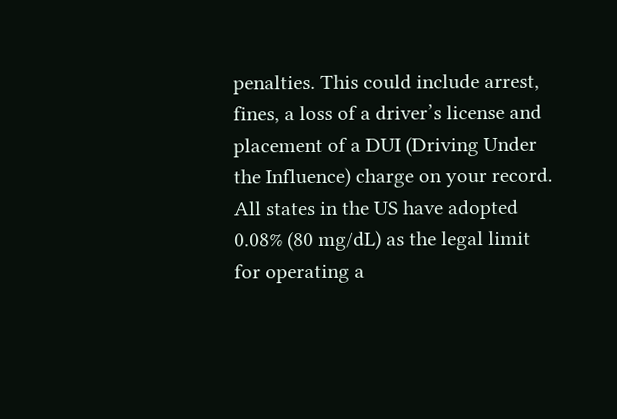penalties. This could include arrest, fines, a loss of a driver’s license and placement of a DUI (Driving Under the Influence) charge on your record.
All states in the US have adopted 0.08% (80 mg/dL) as the legal limit for operating a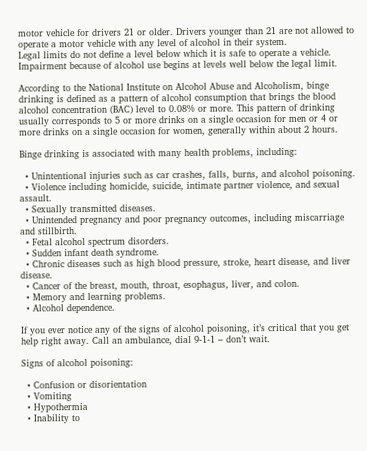motor vehicle for drivers 21 or older. Drivers younger than 21 are not allowed to operate a motor vehicle with any level of alcohol in their system.
Legal limits do not define a level below which it is safe to operate a vehicle. Impairment because of alcohol use begins at levels well below the legal limit.

According to the National Institute on Alcohol Abuse and Alcoholism, binge drinking is defined as a pattern of alcohol consumption that brings the blood alcohol concentration (BAC) level to 0.08% or more. This pattern of drinking usually corresponds to 5 or more drinks on a single occasion for men or 4 or more drinks on a single occasion for women, generally within about 2 hours.

Binge drinking is associated with many health problems, including:

  • Unintentional injuries such as car crashes, falls, burns, and alcohol poisoning.
  • Violence including homicide, suicide, intimate partner violence, and sexual assault.
  • Sexually transmitted diseases.
  • Unintended pregnancy and poor pregnancy outcomes, including miscarriage and stillbirth.
  • Fetal alcohol spectrum disorders.
  • Sudden infant death syndrome.
  • Chronic diseases such as high blood pressure, stroke, heart disease, and liver disease.
  • Cancer of the breast, mouth, throat, esophagus, liver, and colon.
  • Memory and learning problems.
  • Alcohol dependence.

If you ever notice any of the signs of alcohol poisoning, it’s critical that you get help right away. Call an ambulance, dial 9-1-1 – don’t wait.

Signs of alcohol poisoning:

  • Confusion or disorientation
  • Vomiting
  • Hypothermia
  • Inability to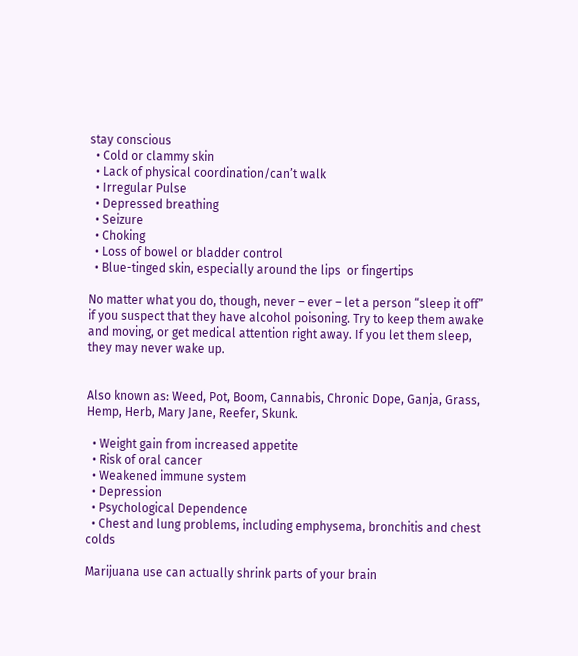stay conscious
  • Cold or clammy skin
  • Lack of physical coordination/can’t walk
  • Irregular Pulse
  • Depressed breathing
  • Seizure
  • Choking
  • Loss of bowel or bladder control
  • Blue-tinged skin, especially around the lips  or fingertips

No matter what you do, though, never – ever – let a person “sleep it off” if you suspect that they have alcohol poisoning. Try to keep them awake and moving, or get medical attention right away. If you let them sleep, they may never wake up.


Also known as: Weed, Pot, Boom, Cannabis, Chronic Dope, Ganja, Grass, Hemp, Herb, Mary Jane, Reefer, Skunk.

  • Weight gain from increased appetite
  • Risk of oral cancer
  • Weakened immune system
  • Depression
  • Psychological Dependence
  • Chest and lung problems, including emphysema, bronchitis and chest colds

Marijuana use can actually shrink parts of your brain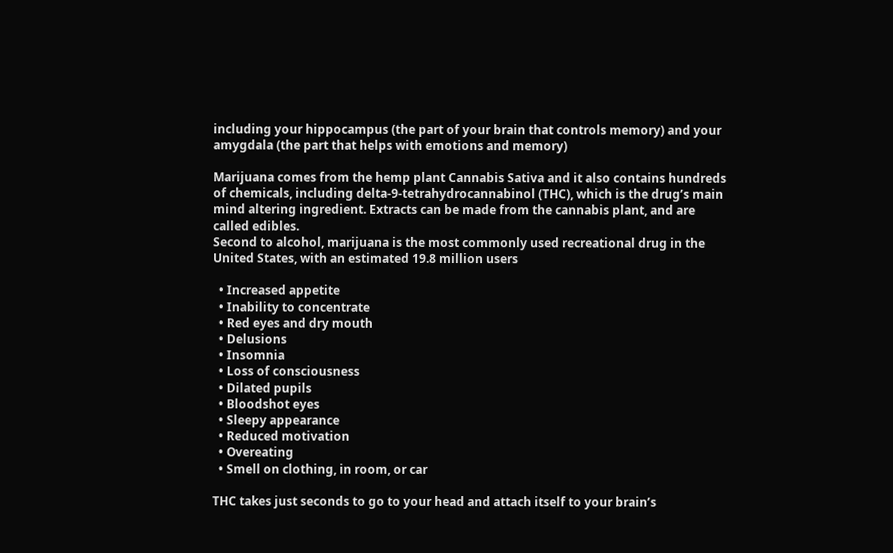including your hippocampus (the part of your brain that controls memory) and your amygdala (the part that helps with emotions and memory)

Marijuana comes from the hemp plant Cannabis Sativa and it also contains hundreds of chemicals, including delta-9-tetrahydrocannabinol (THC), which is the drug’s main mind altering ingredient. Extracts can be made from the cannabis plant, and are called edibles.
Second to alcohol, marijuana is the most commonly used recreational drug in the United States, with an estimated 19.8 million users

  • Increased appetite
  • Inability to concentrate
  • Red eyes and dry mouth
  • Delusions
  • Insomnia
  • Loss of consciousness
  • Dilated pupils
  • Bloodshot eyes
  • Sleepy appearance
  • Reduced motivation
  • Overeating
  • Smell on clothing, in room, or car

THC takes just seconds to go to your head and attach itself to your brain’s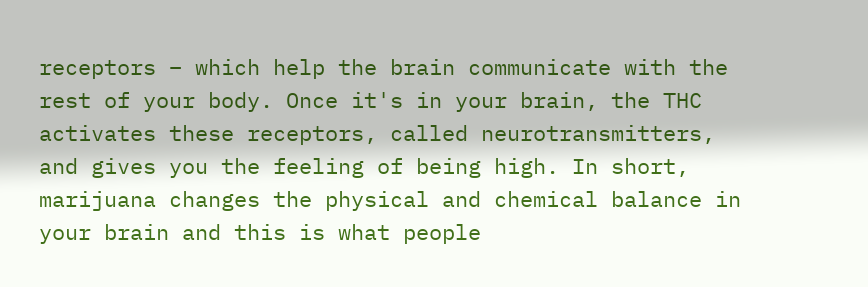receptors – which help the brain communicate with the rest of your body. Once it's in your brain, the THC activates these receptors, called neurotransmitters, and gives you the feeling of being high. In short, marijuana changes the physical and chemical balance in your brain and this is what people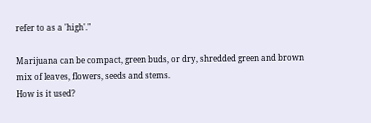refer to as a 'high'."

Marijuana can be compact, green buds, or dry, shredded green and brown mix of leaves, flowers, seeds and stems.
How is it used?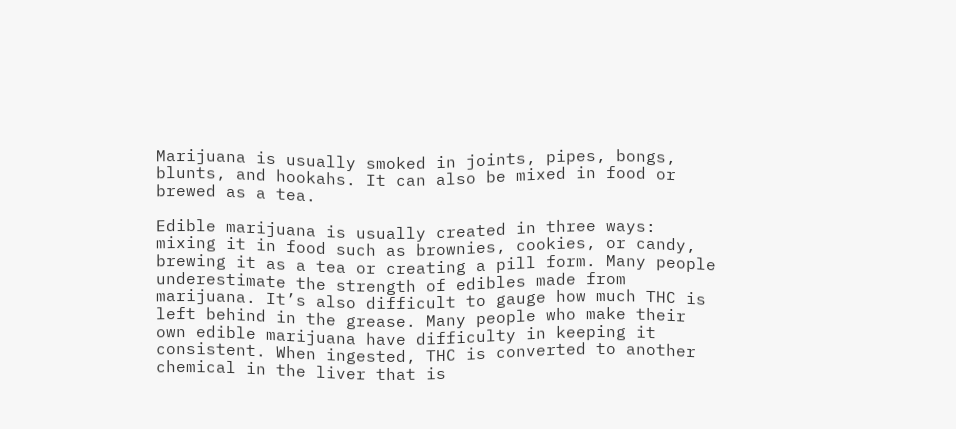Marijuana is usually smoked in joints, pipes, bongs, blunts, and hookahs. It can also be mixed in food or brewed as a tea.

Edible marijuana is usually created in three ways: mixing it in food such as brownies, cookies, or candy, brewing it as a tea or creating a pill form. Many people underestimate the strength of edibles made from marijuana. It’s also difficult to gauge how much THC is left behind in the grease. Many people who make their own edible marijuana have difficulty in keeping it consistent. When ingested, THC is converted to another chemical in the liver that is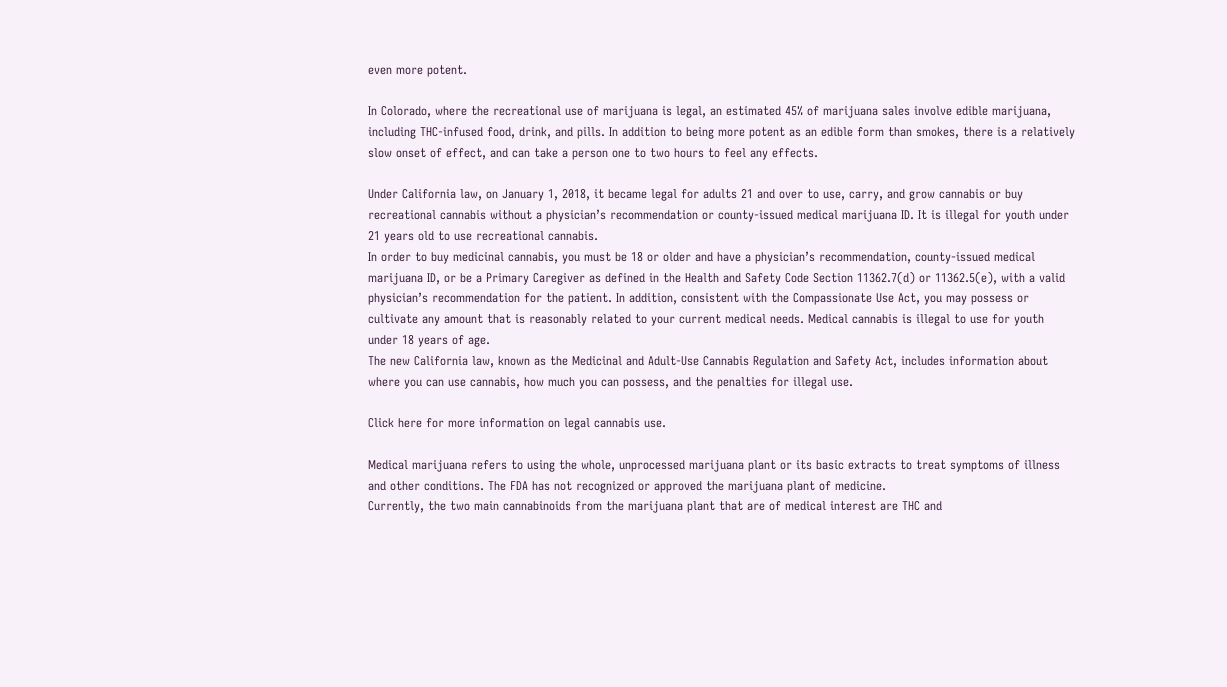even more potent.

In Colorado, where the recreational use of marijuana is legal, an estimated 45% of marijuana sales involve edible marijuana, including THC-infused food, drink, and pills. In addition to being more potent as an edible form than smokes, there is a relatively slow onset of effect, and can take a person one to two hours to feel any effects.

Under California law, on January 1, 2018, it became legal for adults 21 and over to use, carry, and grow cannabis or buy recreational cannabis without a physician’s recommendation or county-issued medical marijuana ID. It is illegal for youth under 21 years old to use recreational cannabis.
In order to buy medicinal cannabis, you must be 18 or older and have a physician’s recommendation, county-issued medical marijuana ID, or be a Primary Caregiver as defined in the Health and Safety Code Section 11362.7(d) or 11362.5(e), with a valid physician’s recommendation for the patient. In addition, consistent with the Compassionate Use Act, you may possess or cultivate any amount that is reasonably related to your current medical needs. Medical cannabis is illegal to use for youth under 18 years of age.
The new California law, known as the Medicinal and Adult-Use Cannabis Regulation and Safety Act, includes information about where you can use cannabis, how much you can possess, and the penalties for illegal use.

Click here for more information on legal cannabis use.

Medical marijuana refers to using the whole, unprocessed marijuana plant or its basic extracts to treat symptoms of illness and other conditions. The FDA has not recognized or approved the marijuana plant of medicine.
Currently, the two main cannabinoids from the marijuana plant that are of medical interest are THC and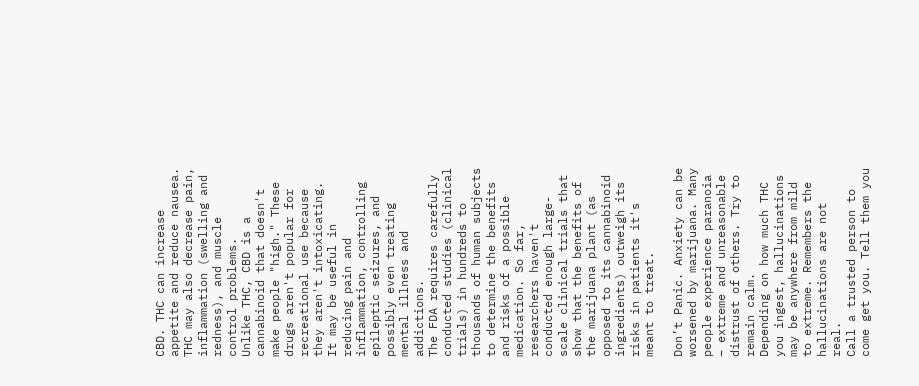CBD. THC can increase appetite and reduce nausea. THC may also decrease pain, inflammation (swelling and redness), and muscle control problems.
Unlike THC, CBD is a cannabinoid that doesn't make people "high." These drugs aren't popular for recreational use because they aren't intoxicating. It may be useful in reducing pain and inflammation, controlling epileptic seizures, and possibly even treating mental illness and addictions.
The FDA requires carefully conducted studies (clinical trials) in hundreds to thousands of human subjects to determine the benefits and risks of a possible medication. So far, researchers haven't conducted enough large-scale clinical trials that show that the benefits of the marijuana plant (as opposed to its cannabinoid ingredients) outweigh its risks in patients it's meant to treat.

Don’t Panic. Anxiety can be worsened by marijuana. Many people experience paranoia – extreme and unreasonable distrust of others. Try to remain calm.
Depending on how much THC you ingest, hallucinations may be anywhere from mild to extreme. Remembers the hallucinations are not real.
Call a trusted person to come get you. Tell them you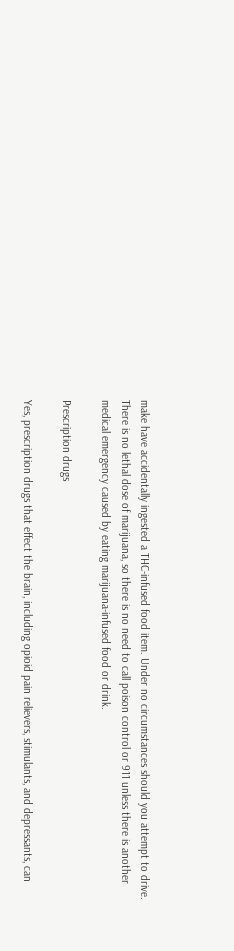make have accidentally ingested a THC-infused food item. Under no circumstances should you attempt to drive.
There is no lethal dose of marijuana, so there is no need to call poison control or 911 unless there is another medical emergency caused by eating marijuana-infused food or drink.

Prescription drugs

Yes, prescription drugs that effect the brain, including opioid pain relievers, stimulants, and depressants, can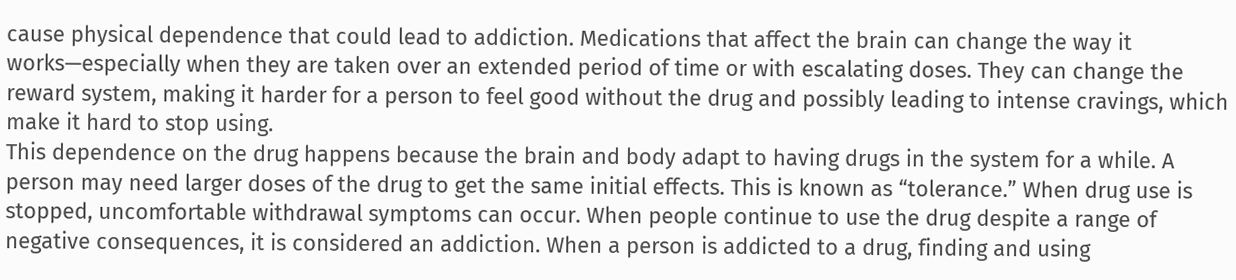cause physical dependence that could lead to addiction. Medications that affect the brain can change the way it works—especially when they are taken over an extended period of time or with escalating doses. They can change the reward system, making it harder for a person to feel good without the drug and possibly leading to intense cravings, which make it hard to stop using.
This dependence on the drug happens because the brain and body adapt to having drugs in the system for a while. A person may need larger doses of the drug to get the same initial effects. This is known as “tolerance.” When drug use is stopped, uncomfortable withdrawal symptoms can occur. When people continue to use the drug despite a range of negative consequences, it is considered an addiction. When a person is addicted to a drug, finding and using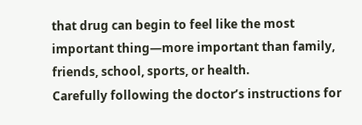that drug can begin to feel like the most important thing—more important than family, friends, school, sports, or health.
Carefully following the doctor’s instructions for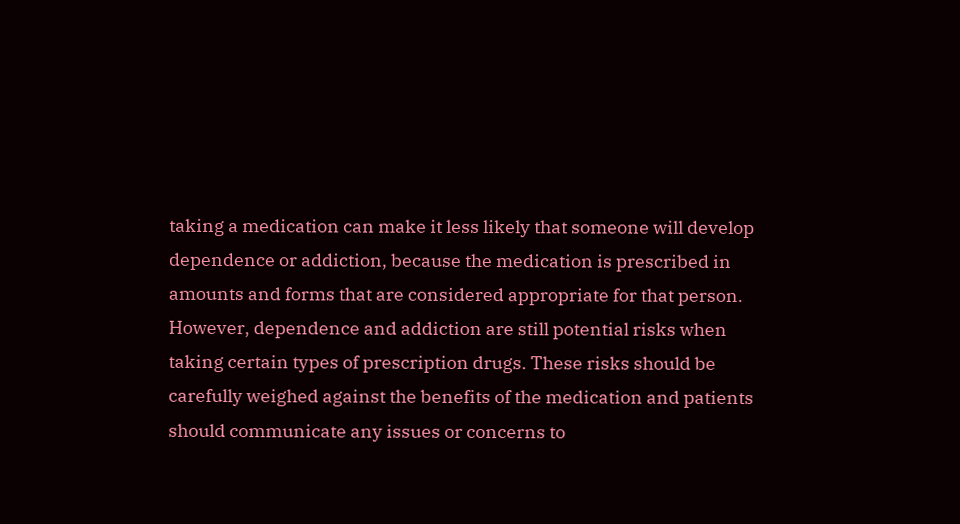taking a medication can make it less likely that someone will develop dependence or addiction, because the medication is prescribed in amounts and forms that are considered appropriate for that person. However, dependence and addiction are still potential risks when taking certain types of prescription drugs. These risks should be carefully weighed against the benefits of the medication and patients should communicate any issues or concerns to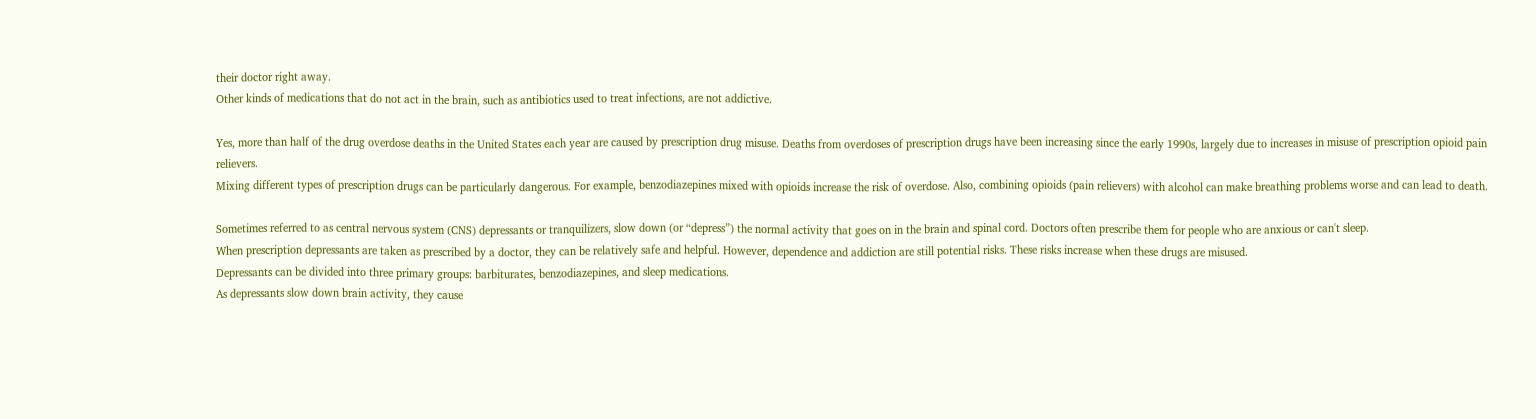their doctor right away.
Other kinds of medications that do not act in the brain, such as antibiotics used to treat infections, are not addictive.

Yes, more than half of the drug overdose deaths in the United States each year are caused by prescription drug misuse. Deaths from overdoses of prescription drugs have been increasing since the early 1990s, largely due to increases in misuse of prescription opioid pain relievers.
Mixing different types of prescription drugs can be particularly dangerous. For example, benzodiazepines mixed with opioids increase the risk of overdose. Also, combining opioids (pain relievers) with alcohol can make breathing problems worse and can lead to death.

Sometimes referred to as central nervous system (CNS) depressants or tranquilizers, slow down (or “depress”) the normal activity that goes on in the brain and spinal cord. Doctors often prescribe them for people who are anxious or can't sleep.
When prescription depressants are taken as prescribed by a doctor, they can be relatively safe and helpful. However, dependence and addiction are still potential risks. These risks increase when these drugs are misused.
Depressants can be divided into three primary groups: barbiturates, benzodiazepines, and sleep medications.
As depressants slow down brain activity, they cause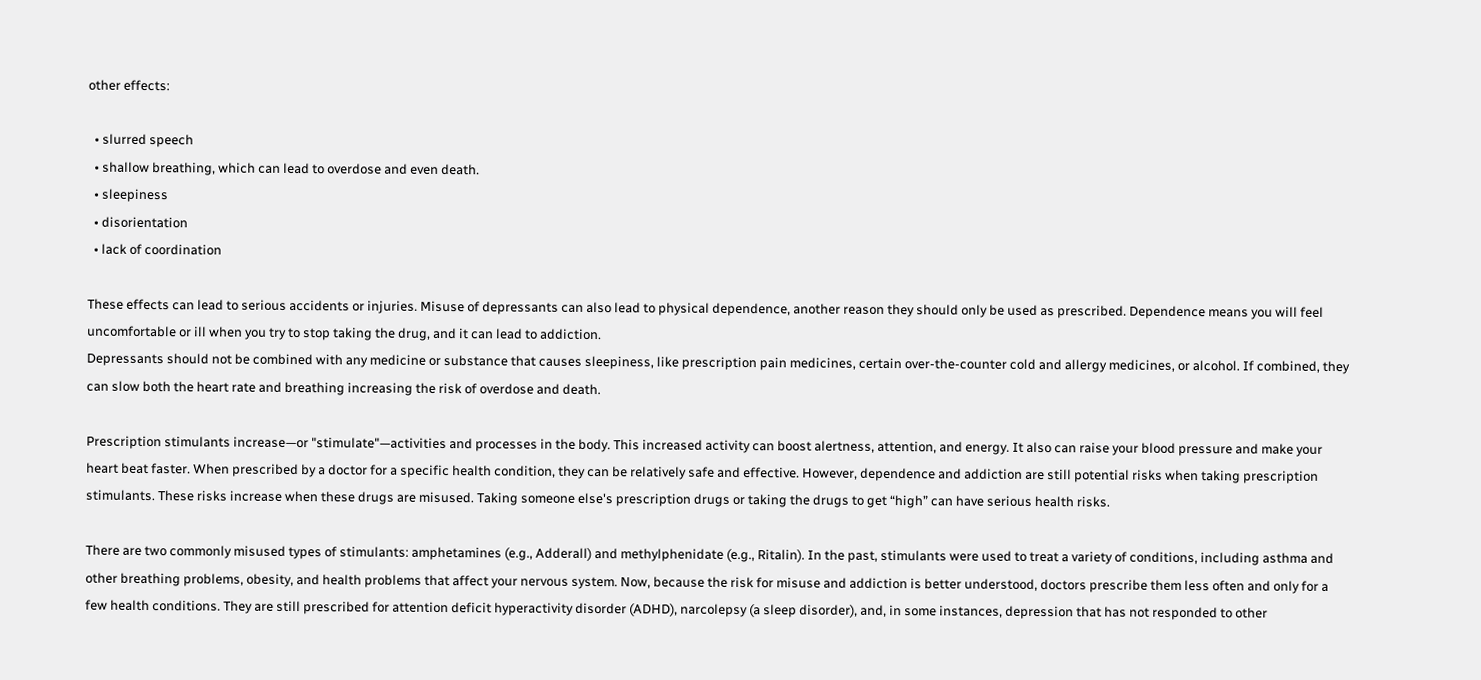other effects:

  • slurred speech
  • shallow breathing, which can lead to overdose and even death.
  • sleepiness
  • disorientation
  • lack of coordination

These effects can lead to serious accidents or injuries. Misuse of depressants can also lead to physical dependence, another reason they should only be used as prescribed. Dependence means you will feel uncomfortable or ill when you try to stop taking the drug, and it can lead to addiction.
Depressants should not be combined with any medicine or substance that causes sleepiness, like prescription pain medicines, certain over-the-counter cold and allergy medicines, or alcohol. If combined, they can slow both the heart rate and breathing increasing the risk of overdose and death.

Prescription stimulants increase—or "stimulate"—activities and processes in the body. This increased activity can boost alertness, attention, and energy. It also can raise your blood pressure and make your heart beat faster. When prescribed by a doctor for a specific health condition, they can be relatively safe and effective. However, dependence and addiction are still potential risks when taking prescription stimulants. These risks increase when these drugs are misused. Taking someone else's prescription drugs or taking the drugs to get “high” can have serious health risks.

There are two commonly misused types of stimulants: amphetamines (e.g., Adderall) and methylphenidate (e.g., Ritalin). In the past, stimulants were used to treat a variety of conditions, including asthma and other breathing problems, obesity, and health problems that affect your nervous system. Now, because the risk for misuse and addiction is better understood, doctors prescribe them less often and only for a few health conditions. They are still prescribed for attention deficit hyperactivity disorder (ADHD), narcolepsy (a sleep disorder), and, in some instances, depression that has not responded to other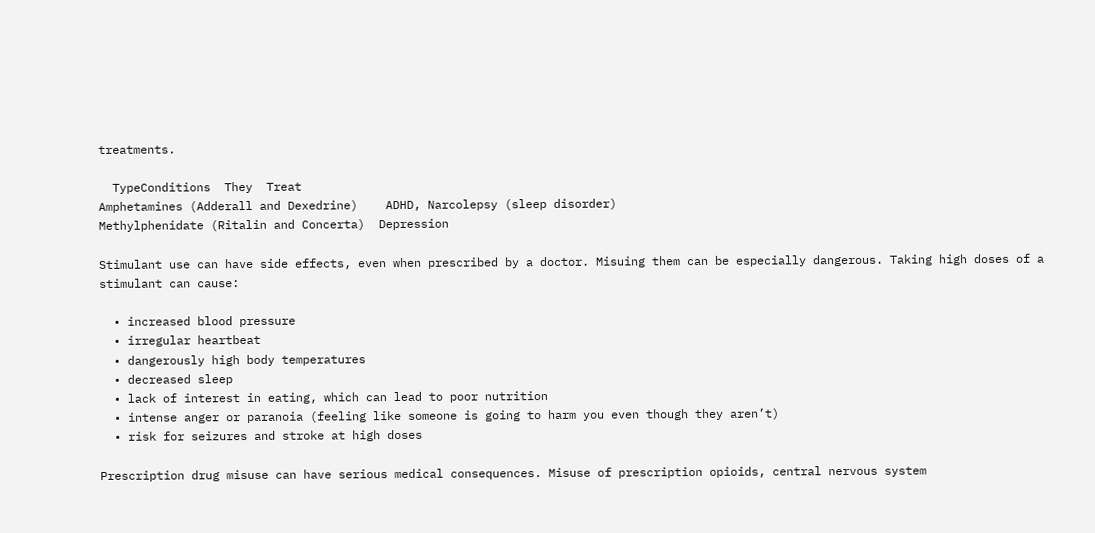treatments.

  TypeConditions  They  Treat
Amphetamines (Adderall and Dexedrine)    ADHD, Narcolepsy (sleep disorder)
Methylphenidate (Ritalin and Concerta)  Depression

Stimulant use can have side effects, even when prescribed by a doctor. Misuing them can be especially dangerous. Taking high doses of a stimulant can cause:

  • increased blood pressure
  • irregular heartbeat
  • dangerously high body temperatures
  • decreased sleep
  • lack of interest in eating, which can lead to poor nutrition
  • intense anger or paranoia (feeling like someone is going to harm you even though they aren’t)
  • risk for seizures and stroke at high doses

Prescription drug misuse can have serious medical consequences. Misuse of prescription opioids, central nervous system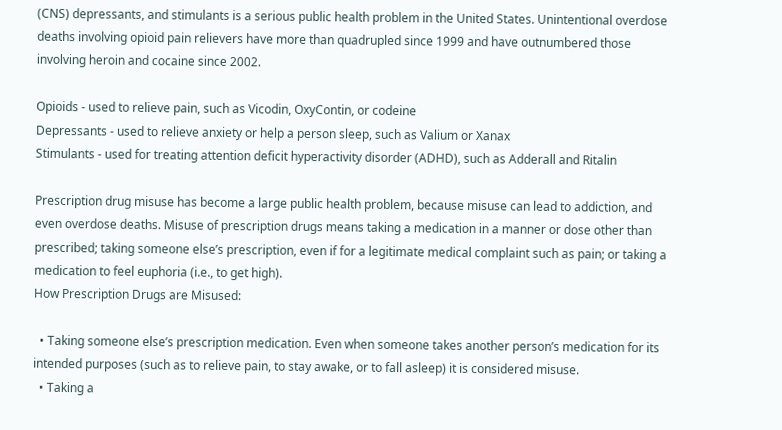(CNS) depressants, and stimulants is a serious public health problem in the United States. Unintentional overdose deaths involving opioid pain relievers have more than quadrupled since 1999 and have outnumbered those involving heroin and cocaine since 2002.

Opioids - used to relieve pain, such as Vicodin, OxyContin, or codeine
Depressants - used to relieve anxiety or help a person sleep, such as Valium or Xanax
Stimulants - used for treating attention deficit hyperactivity disorder (ADHD), such as Adderall and Ritalin

Prescription drug misuse has become a large public health problem, because misuse can lead to addiction, and even overdose deaths. Misuse of prescription drugs means taking a medication in a manner or dose other than prescribed; taking someone else’s prescription, even if for a legitimate medical complaint such as pain; or taking a medication to feel euphoria (i.e., to get high).
How Prescription Drugs are Misused:

  • Taking someone else’s prescription medication. Even when someone takes another person’s medication for its intended purposes (such as to relieve pain, to stay awake, or to fall asleep) it is considered misuse.
  • Taking a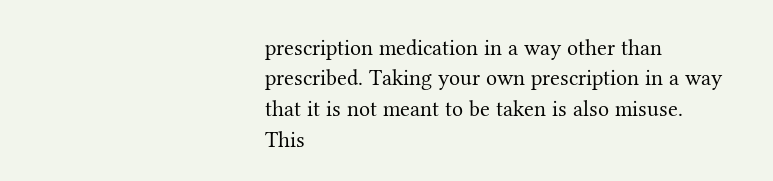prescription medication in a way other than prescribed. Taking your own prescription in a way that it is not meant to be taken is also misuse. This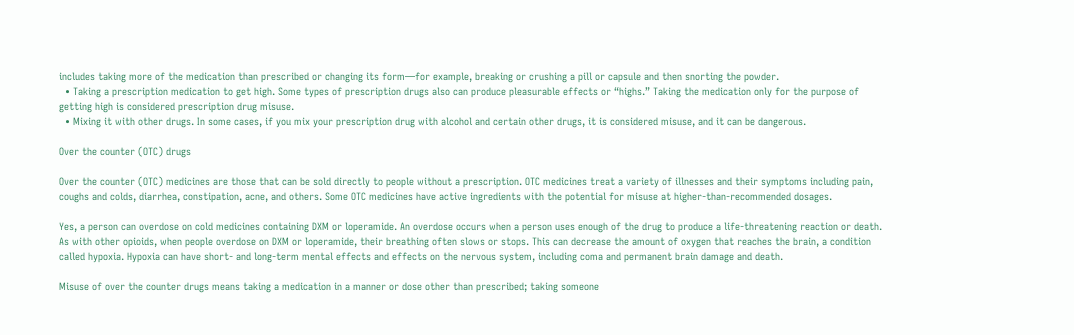includes taking more of the medication than prescribed or changing its form—for example, breaking or crushing a pill or capsule and then snorting the powder.
  • Taking a prescription medication to get high. Some types of prescription drugs also can produce pleasurable effects or “highs.” Taking the medication only for the purpose of getting high is considered prescription drug misuse.
  • Mixing it with other drugs. In some cases, if you mix your prescription drug with alcohol and certain other drugs, it is considered misuse, and it can be dangerous.

Over the counter (OTC) drugs

Over the counter (OTC) medicines are those that can be sold directly to people without a prescription. OTC medicines treat a variety of illnesses and their symptoms including pain, coughs and colds, diarrhea, constipation, acne, and others. Some OTC medicines have active ingredients with the potential for misuse at higher-than-recommended dosages.

Yes, a person can overdose on cold medicines containing DXM or loperamide. An overdose occurs when a person uses enough of the drug to produce a life-threatening reaction or death.
As with other opioids, when people overdose on DXM or loperamide, their breathing often slows or stops. This can decrease the amount of oxygen that reaches the brain, a condition called hypoxia. Hypoxia can have short- and long-term mental effects and effects on the nervous system, including coma and permanent brain damage and death.

Misuse of over the counter drugs means taking a medication in a manner or dose other than prescribed; taking someone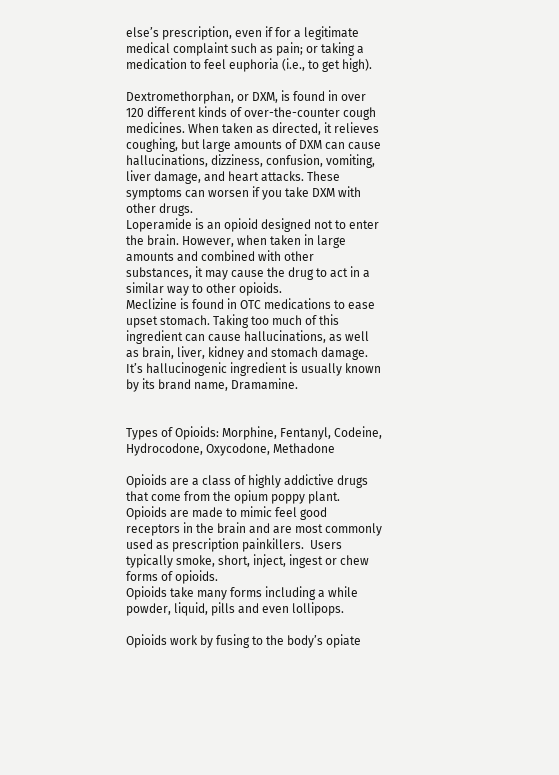else’s prescription, even if for a legitimate medical complaint such as pain; or taking a medication to feel euphoria (i.e., to get high).

Dextromethorphan, or DXM, is found in over 120 different kinds of over-the-counter cough medicines. When taken as directed, it relieves coughing, but large amounts of DXM can cause hallucinations, dizziness, confusion, vomiting, liver damage, and heart attacks. These symptoms can worsen if you take DXM with other drugs.
Loperamide is an opioid designed not to enter the brain. However, when taken in large amounts and combined with other substances, it may cause the drug to act in a similar way to other opioids.
Meclizine is found in OTC medications to ease upset stomach. Taking too much of this ingredient can cause hallucinations, as well as brain, liver, kidney and stomach damage. It’s hallucinogenic ingredient is usually known by its brand name, Dramamine.


Types of Opioids: Morphine, Fentanyl, Codeine, Hydrocodone, Oxycodone, Methadone

Opioids are a class of highly addictive drugs that come from the opium poppy plant. Opioids are made to mimic feel good receptors in the brain and are most commonly used as prescription painkillers.  Users typically smoke, short, inject, ingest or chew forms of opioids.
Opioids take many forms including a while powder, liquid, pills and even lollipops.

Opioids work by fusing to the body’s opiate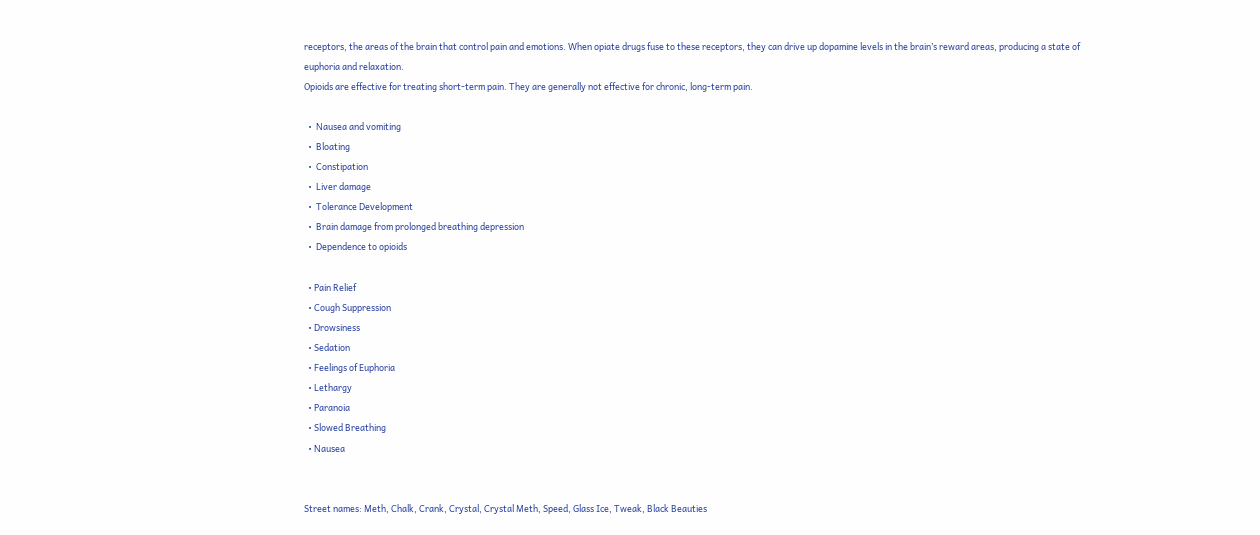receptors, the areas of the brain that control pain and emotions. When opiate drugs fuse to these receptors, they can drive up dopamine levels in the brain’s reward areas, producing a state of euphoria and relaxation.
Opioids are effective for treating short-term pain. They are generally not effective for chronic, long-term pain.

  •  Nausea and vomiting
  •  Bloating
  •  Constipation
  •  Liver damage
  •  Tolerance Development
  •  Brain damage from prolonged breathing depression
  •  Dependence to opioids

  • Pain Relief
  • Cough Suppression
  • Drowsiness
  • Sedation
  • Feelings of Euphoria
  • Lethargy
  • Paranoia
  • Slowed Breathing
  • Nausea


Street names: Meth, Chalk, Crank, Crystal, Crystal Meth, Speed, Glass Ice, Tweak, Black Beauties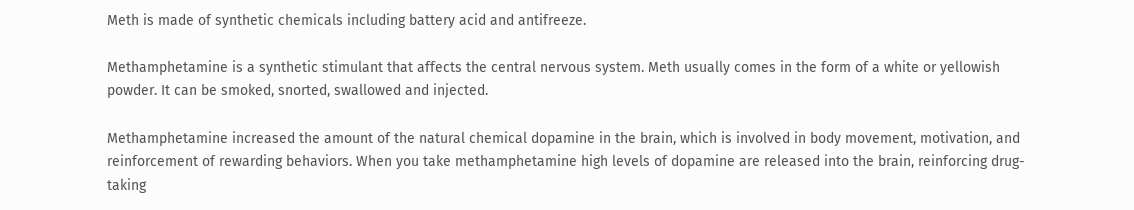Meth is made of synthetic chemicals including battery acid and antifreeze.

Methamphetamine is a synthetic stimulant that affects the central nervous system. Meth usually comes in the form of a white or yellowish powder. It can be smoked, snorted, swallowed and injected.

Methamphetamine increased the amount of the natural chemical dopamine in the brain, which is involved in body movement, motivation, and reinforcement of rewarding behaviors. When you take methamphetamine high levels of dopamine are released into the brain, reinforcing drug-taking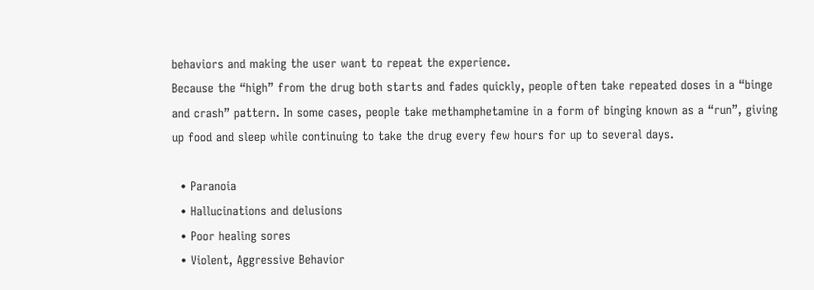behaviors and making the user want to repeat the experience.
Because the “high” from the drug both starts and fades quickly, people often take repeated doses in a “binge and crash” pattern. In some cases, people take methamphetamine in a form of binging known as a “run”, giving up food and sleep while continuing to take the drug every few hours for up to several days.

  • Paranoia
  • Hallucinations and delusions
  • Poor healing sores
  • Violent, Aggressive Behavior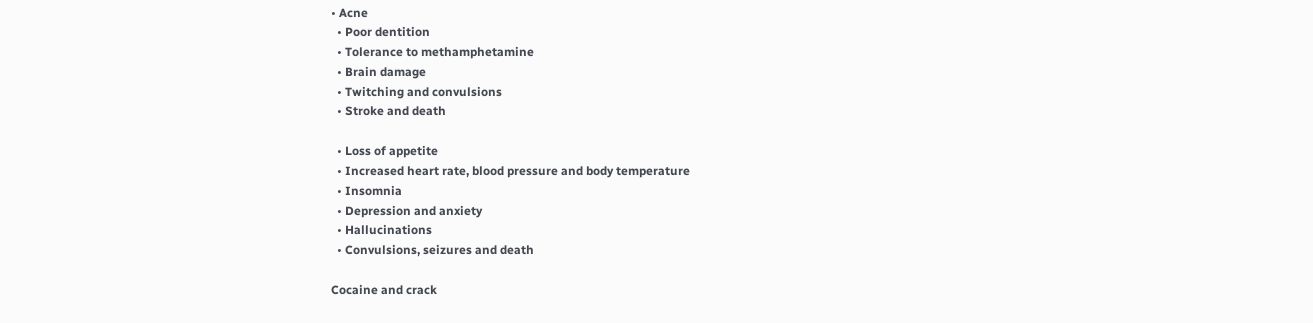• Acne
  • Poor dentition
  • Tolerance to methamphetamine
  • Brain damage
  • Twitching and convulsions
  • Stroke and death

  • Loss of appetite
  • Increased heart rate, blood pressure and body temperature
  • Insomnia
  • Depression and anxiety
  • Hallucinations
  • Convulsions, seizures and death

Cocaine and crack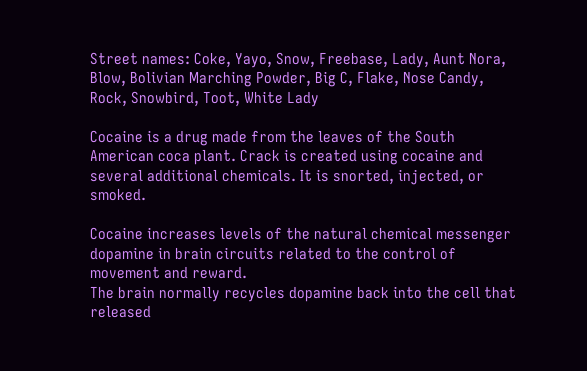Street names: Coke, Yayo, Snow, Freebase, Lady, Aunt Nora, Blow, Bolivian Marching Powder, Big C, Flake, Nose Candy, Rock, Snowbird, Toot, White Lady

Cocaine is a drug made from the leaves of the South American coca plant. Crack is created using cocaine and several additional chemicals. It is snorted, injected, or smoked.

Cocaine increases levels of the natural chemical messenger dopamine in brain circuits related to the control of movement and reward.
The brain normally recycles dopamine back into the cell that released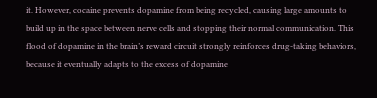it. However, cocaine prevents dopamine from being recycled, causing large amounts to build up in the space between nerve cells and stopping their normal communication. This flood of dopamine in the brain’s reward circuit strongly reinforces drug-taking behaviors, because it eventually adapts to the excess of dopamine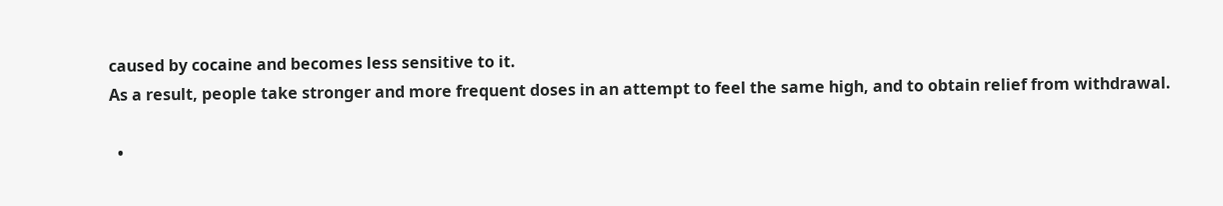caused by cocaine and becomes less sensitive to it.
As a result, people take stronger and more frequent doses in an attempt to feel the same high, and to obtain relief from withdrawal.

  •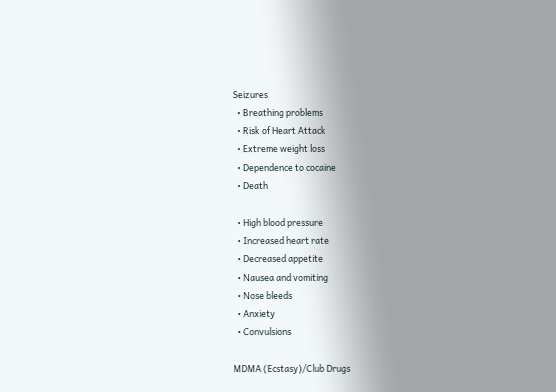Seizures
  • Breathing problems
  • Risk of Heart Attack
  • Extreme weight loss
  • Dependence to cocaine
  • Death

  • High blood pressure
  • Increased heart rate
  • Decreased appetite
  • Nausea and vomiting
  • Nose bleeds
  • Anxiety
  • Convulsions

MDMA (Ecstasy)/Club Drugs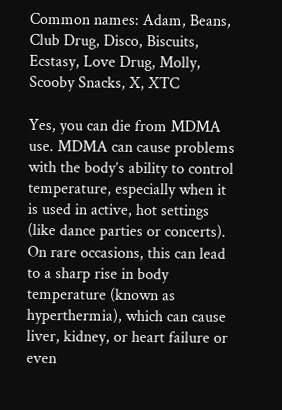Common names: Adam, Beans, Club Drug, Disco, Biscuits, Ecstasy, Love Drug, Molly, Scooby Snacks, X, XTC

Yes, you can die from MDMA use. MDMA can cause problems with the body’s ability to control temperature, especially when it is used in active, hot settings (like dance parties or concerts). On rare occasions, this can lead to a sharp rise in body temperature (known as hyperthermia), which can cause liver, kidney, or heart failure or even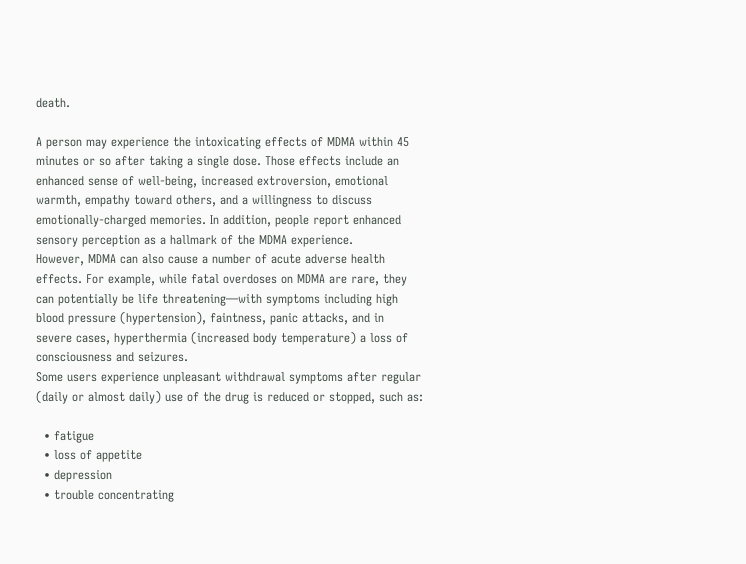death.

A person may experience the intoxicating effects of MDMA within 45 minutes or so after taking a single dose. Those effects include an enhanced sense of well-being, increased extroversion, emotional warmth, empathy toward others, and a willingness to discuss emotionally-charged memories. In addition, people report enhanced sensory perception as a hallmark of the MDMA experience.
However, MDMA can also cause a number of acute adverse health effects. For example, while fatal overdoses on MDMA are rare, they can potentially be life threatening—with symptoms including high blood pressure (hypertension), faintness, panic attacks, and in severe cases, hyperthermia (increased body temperature) a loss of consciousness and seizures.
Some users experience unpleasant withdrawal symptoms after regular (daily or almost daily) use of the drug is reduced or stopped, such as:

  • fatigue
  • loss of appetite
  • depression
  • trouble concentrating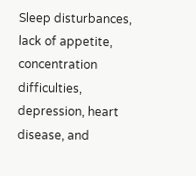Sleep disturbances, lack of appetite, concentration difficulties, depression, heart disease, and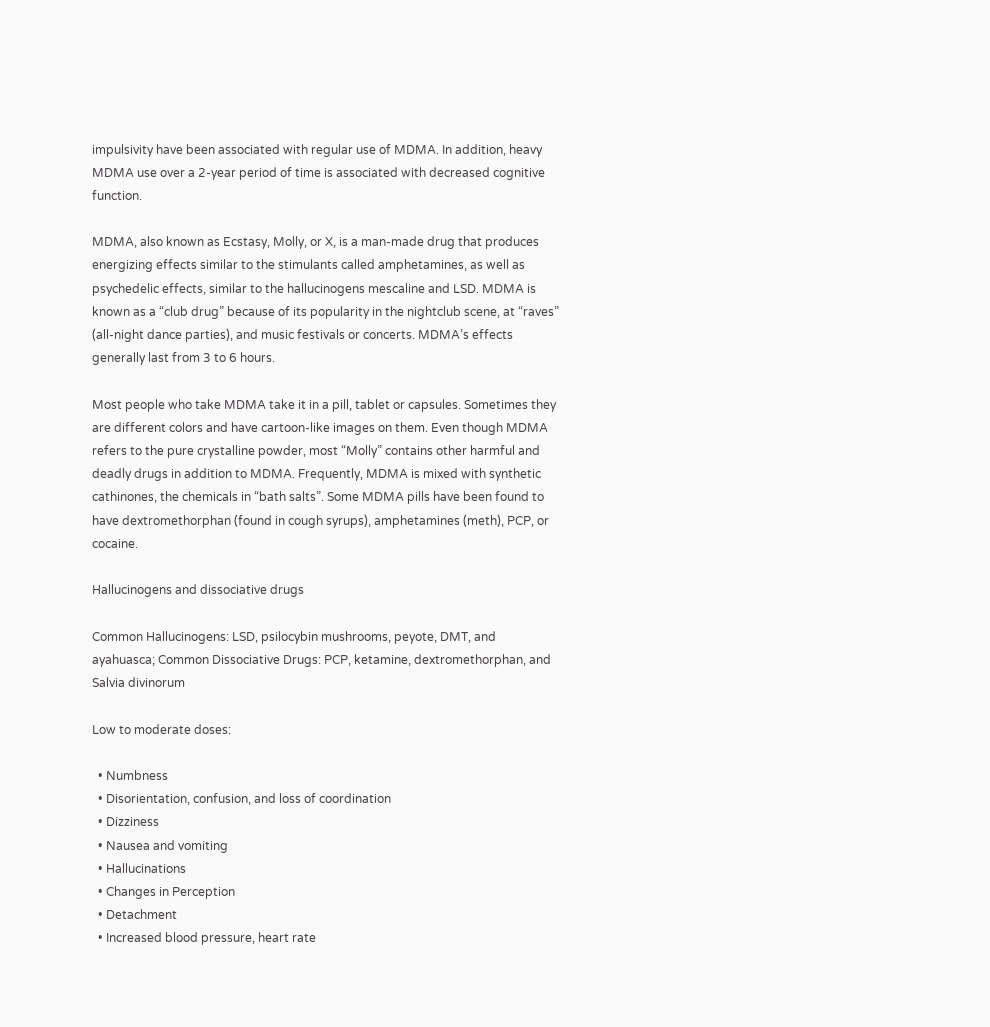impulsivity have been associated with regular use of MDMA. In addition, heavy MDMA use over a 2-year period of time is associated with decreased cognitive function.

MDMA, also known as Ecstasy, Molly, or X, is a man-made drug that produces energizing effects similar to the stimulants called amphetamines, as well as psychedelic effects, similar to the hallucinogens mescaline and LSD. MDMA is known as a “club drug” because of its popularity in the nightclub scene, at “raves” (all-night dance parties), and music festivals or concerts. MDMA’s effects generally last from 3 to 6 hours.

Most people who take MDMA take it in a pill, tablet or capsules. Sometimes they are different colors and have cartoon-like images on them. Even though MDMA refers to the pure crystalline powder, most “Molly” contains other harmful and deadly drugs in addition to MDMA. Frequently, MDMA is mixed with synthetic cathinones, the chemicals in “bath salts”. Some MDMA pills have been found to have dextromethorphan (found in cough syrups), amphetamines (meth), PCP, or cocaine.

Hallucinogens and dissociative drugs

Common Hallucinogens: LSD, psilocybin mushrooms, peyote, DMT, and ayahuasca; Common Dissociative Drugs: PCP, ketamine, dextromethorphan, and Salvia divinorum

Low to moderate doses:

  • Numbness
  • Disorientation, confusion, and loss of coordination
  • Dizziness
  • Nausea and vomiting
  • Hallucinations
  • Changes in Perception
  • Detachment
  • Increased blood pressure, heart rate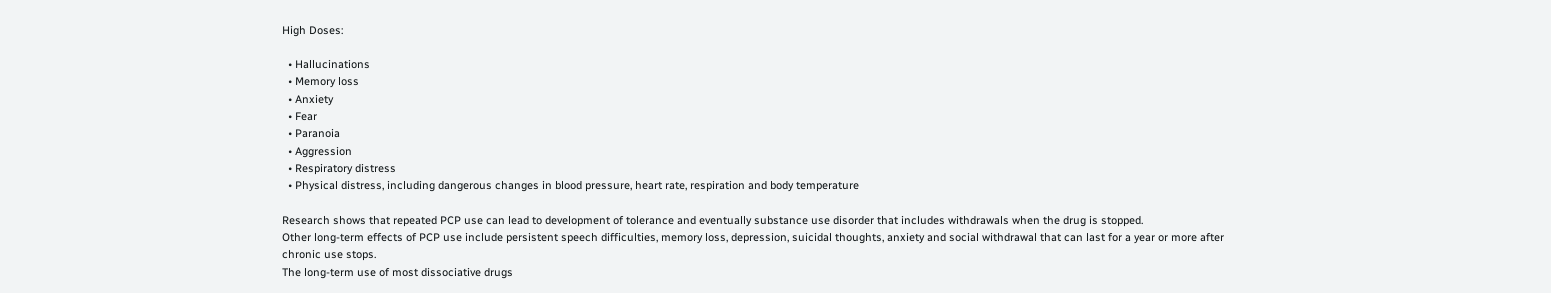High Doses:

  • Hallucinations
  • Memory loss
  • Anxiety
  • Fear
  • Paranoia
  • Aggression
  • Respiratory distress
  • Physical distress, including dangerous changes in blood pressure, heart rate, respiration and body temperature

Research shows that repeated PCP use can lead to development of tolerance and eventually substance use disorder that includes withdrawals when the drug is stopped.
Other long-term effects of PCP use include persistent speech difficulties, memory loss, depression, suicidal thoughts, anxiety and social withdrawal that can last for a year or more after chronic use stops.
The long-term use of most dissociative drugs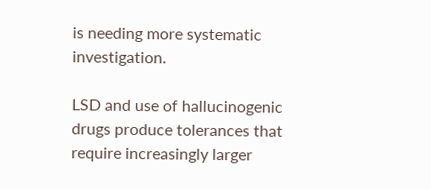is needing more systematic investigation.

LSD and use of hallucinogenic drugs produce tolerances that require increasingly larger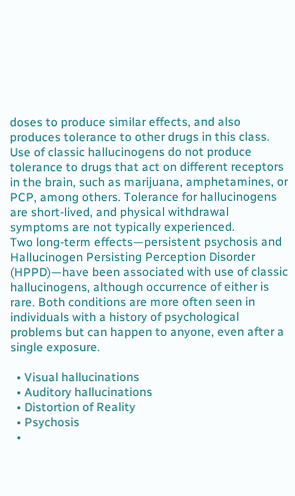doses to produce similar effects, and also produces tolerance to other drugs in this class. Use of classic hallucinogens do not produce tolerance to drugs that act on different receptors in the brain, such as marijuana, amphetamines, or PCP, among others. Tolerance for hallucinogens are short-lived, and physical withdrawal symptoms are not typically experienced.
Two long-term effects—persistent psychosis and Hallucinogen Persisting Perception Disorder (HPPD)—have been associated with use of classic hallucinogens, although occurrence of either is rare. Both conditions are more often seen in individuals with a history of psychological problems but can happen to anyone, even after a single exposure.

  • Visual hallucinations
  • Auditory hallucinations
  • Distortion of Reality
  • Psychosis
  •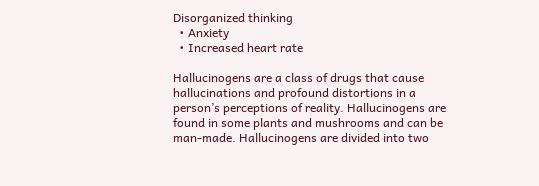Disorganized thinking
  • Anxiety
  • Increased heart rate

Hallucinogens are a class of drugs that cause hallucinations and profound distortions in a person’s perceptions of reality. Hallucinogens are found in some plants and mushrooms and can be man-made. Hallucinogens are divided into two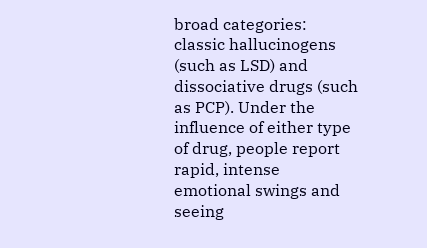broad categories: classic hallucinogens (such as LSD) and dissociative drugs (such as PCP). Under the influence of either type of drug, people report rapid, intense emotional swings and seeing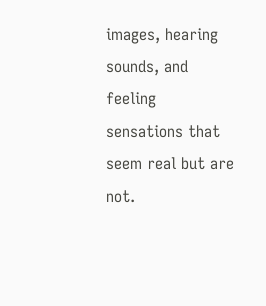images, hearing sounds, and feeling sensations that seem real but are not.